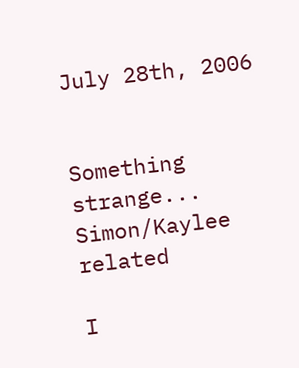July 28th, 2006


Something strange... Simon/Kaylee related

I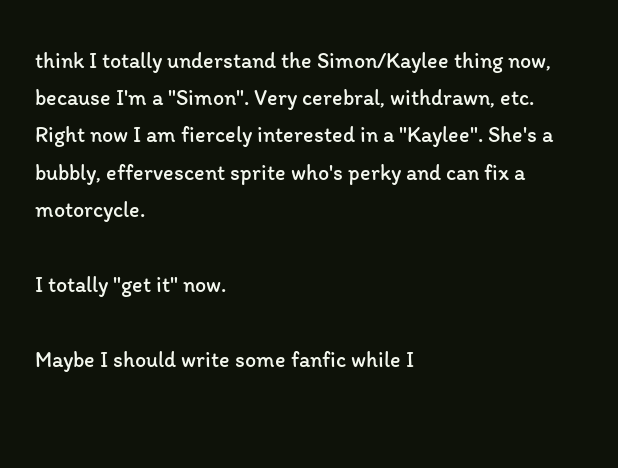think I totally understand the Simon/Kaylee thing now, because I'm a "Simon". Very cerebral, withdrawn, etc. Right now I am fiercely interested in a "Kaylee". She's a bubbly, effervescent sprite who's perky and can fix a motorcycle.

I totally "get it" now.

Maybe I should write some fanfic while I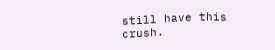still have this crush.